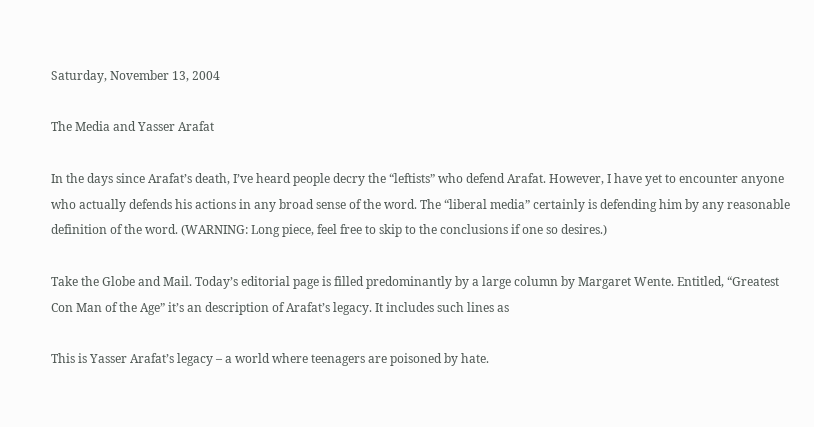Saturday, November 13, 2004

The Media and Yasser Arafat

In the days since Arafat’s death, I’ve heard people decry the “leftists” who defend Arafat. However, I have yet to encounter anyone who actually defends his actions in any broad sense of the word. The “liberal media” certainly is defending him by any reasonable definition of the word. (WARNING: Long piece, feel free to skip to the conclusions if one so desires.)

Take the Globe and Mail. Today’s editorial page is filled predominantly by a large column by Margaret Wente. Entitled, “Greatest Con Man of the Age” it’s an description of Arafat’s legacy. It includes such lines as

This is Yasser Arafat’s legacy – a world where teenagers are poisoned by hate.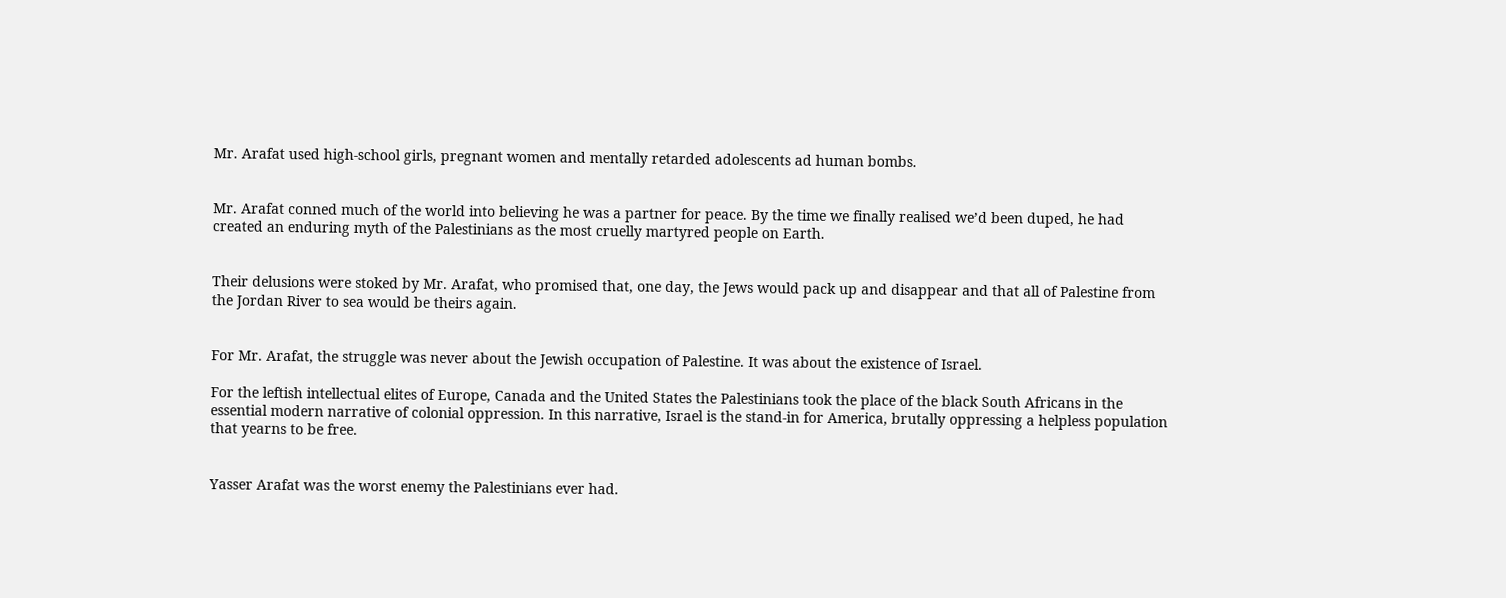Mr. Arafat used high-school girls, pregnant women and mentally retarded adolescents ad human bombs.


Mr. Arafat conned much of the world into believing he was a partner for peace. By the time we finally realised we’d been duped, he had created an enduring myth of the Palestinians as the most cruelly martyred people on Earth.


Their delusions were stoked by Mr. Arafat, who promised that, one day, the Jews would pack up and disappear and that all of Palestine from the Jordan River to sea would be theirs again.


For Mr. Arafat, the struggle was never about the Jewish occupation of Palestine. It was about the existence of Israel.

For the leftish intellectual elites of Europe, Canada and the United States the Palestinians took the place of the black South Africans in the essential modern narrative of colonial oppression. In this narrative, Israel is the stand-in for America, brutally oppressing a helpless population that yearns to be free.


Yasser Arafat was the worst enemy the Palestinians ever had.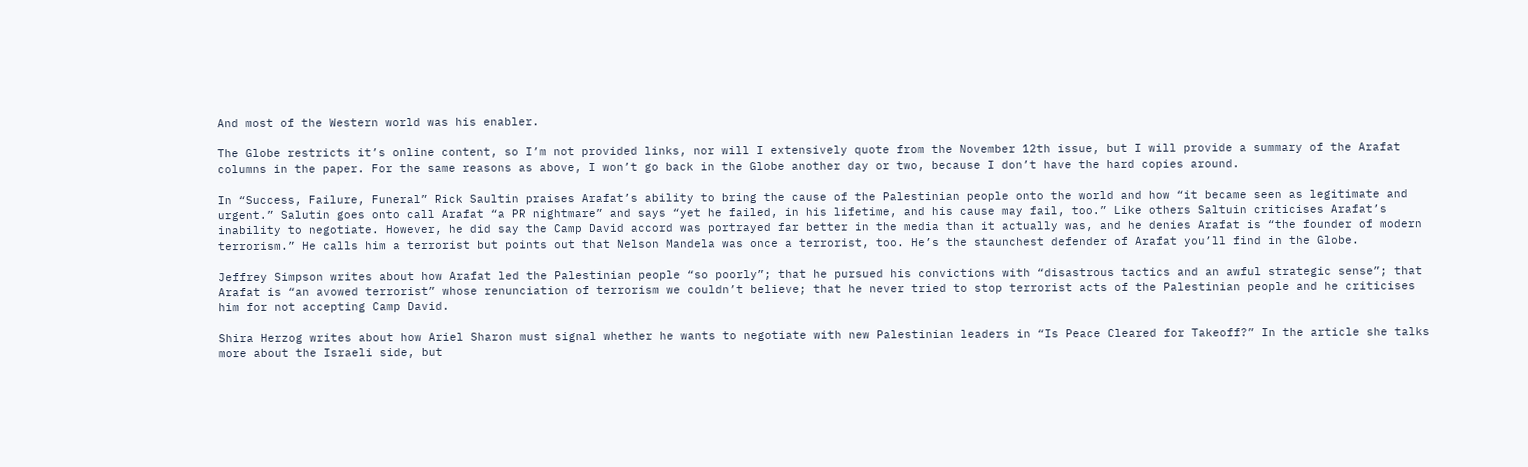And most of the Western world was his enabler.

The Globe restricts it’s online content, so I’m not provided links, nor will I extensively quote from the November 12th issue, but I will provide a summary of the Arafat columns in the paper. For the same reasons as above, I won’t go back in the Globe another day or two, because I don’t have the hard copies around.

In “Success, Failure, Funeral” Rick Saultin praises Arafat’s ability to bring the cause of the Palestinian people onto the world and how “it became seen as legitimate and urgent.” Salutin goes onto call Arafat “a PR nightmare” and says “yet he failed, in his lifetime, and his cause may fail, too.” Like others Saltuin criticises Arafat’s inability to negotiate. However, he did say the Camp David accord was portrayed far better in the media than it actually was, and he denies Arafat is “the founder of modern terrorism.” He calls him a terrorist but points out that Nelson Mandela was once a terrorist, too. He’s the staunchest defender of Arafat you’ll find in the Globe.

Jeffrey Simpson writes about how Arafat led the Palestinian people “so poorly”; that he pursued his convictions with “disastrous tactics and an awful strategic sense”; that Arafat is “an avowed terrorist” whose renunciation of terrorism we couldn’t believe; that he never tried to stop terrorist acts of the Palestinian people and he criticises him for not accepting Camp David.

Shira Herzog writes about how Ariel Sharon must signal whether he wants to negotiate with new Palestinian leaders in “Is Peace Cleared for Takeoff?” In the article she talks more about the Israeli side, but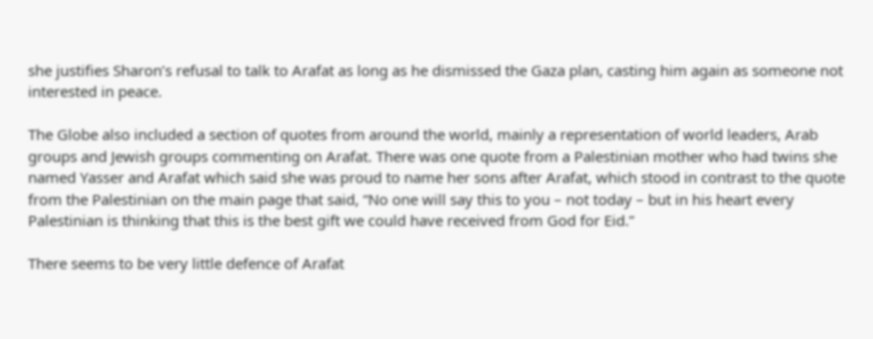she justifies Sharon’s refusal to talk to Arafat as long as he dismissed the Gaza plan, casting him again as someone not interested in peace.

The Globe also included a section of quotes from around the world, mainly a representation of world leaders, Arab groups and Jewish groups commenting on Arafat. There was one quote from a Palestinian mother who had twins she named Yasser and Arafat which said she was proud to name her sons after Arafat, which stood in contrast to the quote from the Palestinian on the main page that said, “No one will say this to you – not today – but in his heart every Palestinian is thinking that this is the best gift we could have received from God for Eid.”

There seems to be very little defence of Arafat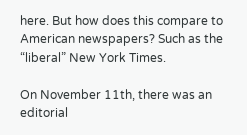here. But how does this compare to American newspapers? Such as the “liberal” New York Times.

On November 11th, there was an editorial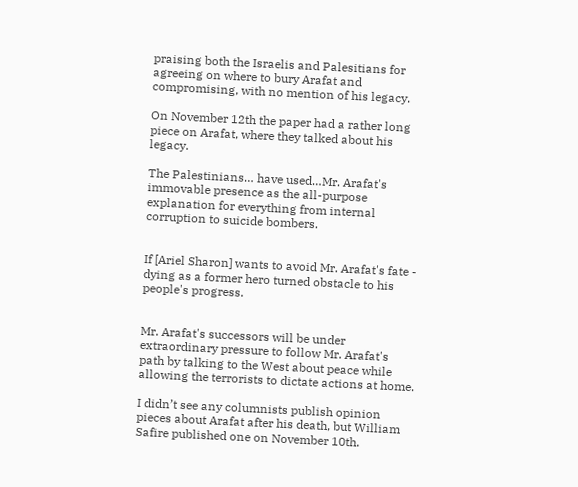praising both the Israelis and Palesitians for agreeing on where to bury Arafat and compromising, with no mention of his legacy.

On November 12th the paper had a rather long piece on Arafat, where they talked about his legacy.

The Palestinians… have used…Mr. Arafat's immovable presence as the all-purpose explanation for everything from internal corruption to suicide bombers.


If [Ariel Sharon] wants to avoid Mr. Arafat's fate - dying as a former hero turned obstacle to his people's progress.


Mr. Arafat's successors will be under extraordinary pressure to follow Mr. Arafat's path by talking to the West about peace while allowing the terrorists to dictate actions at home.

I didn’t see any columnists publish opinion pieces about Arafat after his death, but William Safire published one on November 10th.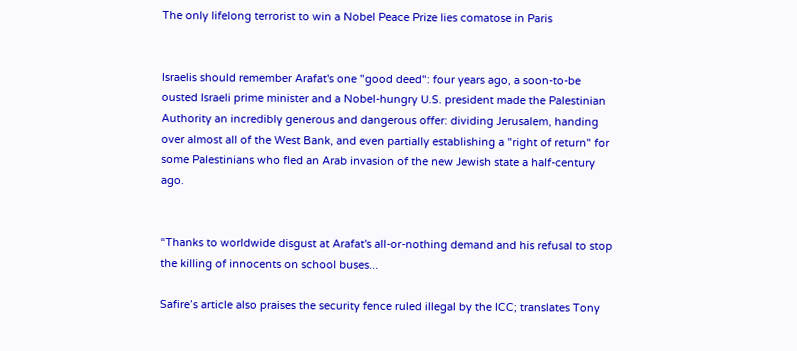The only lifelong terrorist to win a Nobel Peace Prize lies comatose in Paris


Israelis should remember Arafat's one "good deed": four years ago, a soon-to-be ousted Israeli prime minister and a Nobel-hungry U.S. president made the Palestinian Authority an incredibly generous and dangerous offer: dividing Jerusalem, handing over almost all of the West Bank, and even partially establishing a "right of return" for some Palestinians who fled an Arab invasion of the new Jewish state a half-century ago.


“Thanks to worldwide disgust at Arafat's all-or-nothing demand and his refusal to stop the killing of innocents on school buses...

Safire’s article also praises the security fence ruled illegal by the ICC; translates Tony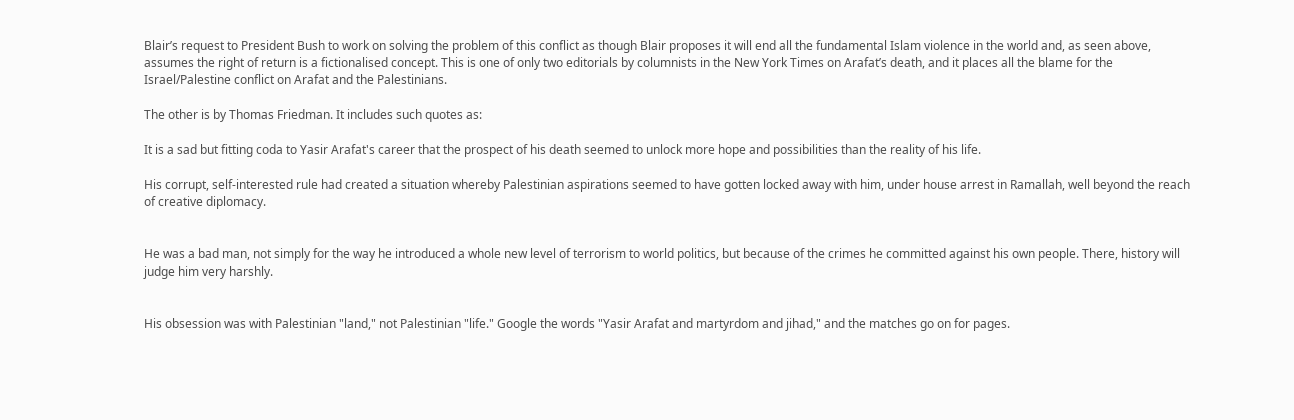Blair’s request to President Bush to work on solving the problem of this conflict as though Blair proposes it will end all the fundamental Islam violence in the world and, as seen above, assumes the right of return is a fictionalised concept. This is one of only two editorials by columnists in the New York Times on Arafat’s death, and it places all the blame for the Israel/Palestine conflict on Arafat and the Palestinians.

The other is by Thomas Friedman. It includes such quotes as:

It is a sad but fitting coda to Yasir Arafat's career that the prospect of his death seemed to unlock more hope and possibilities than the reality of his life.

His corrupt, self-interested rule had created a situation whereby Palestinian aspirations seemed to have gotten locked away with him, under house arrest in Ramallah, well beyond the reach of creative diplomacy.


He was a bad man, not simply for the way he introduced a whole new level of terrorism to world politics, but because of the crimes he committed against his own people. There, history will judge him very harshly.


His obsession was with Palestinian "land," not Palestinian "life." Google the words "Yasir Arafat and martyrdom and jihad," and the matches go on for pages.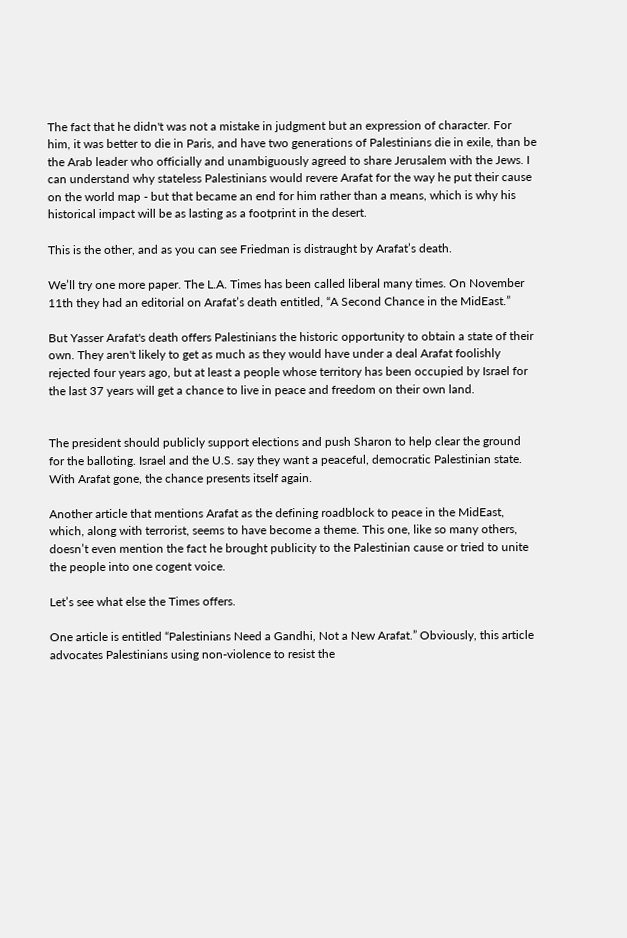The fact that he didn't was not a mistake in judgment but an expression of character. For him, it was better to die in Paris, and have two generations of Palestinians die in exile, than be the Arab leader who officially and unambiguously agreed to share Jerusalem with the Jews. I can understand why stateless Palestinians would revere Arafat for the way he put their cause on the world map - but that became an end for him rather than a means, which is why his historical impact will be as lasting as a footprint in the desert.

This is the other, and as you can see Friedman is distraught by Arafat’s death.

We’ll try one more paper. The L.A. Times has been called liberal many times. On November 11th they had an editorial on Arafat’s death entitled, “A Second Chance in the MidEast.”

But Yasser Arafat's death offers Palestinians the historic opportunity to obtain a state of their own. They aren't likely to get as much as they would have under a deal Arafat foolishly rejected four years ago, but at least a people whose territory has been occupied by Israel for the last 37 years will get a chance to live in peace and freedom on their own land.


The president should publicly support elections and push Sharon to help clear the ground for the balloting. Israel and the U.S. say they want a peaceful, democratic Palestinian state. With Arafat gone, the chance presents itself again.

Another article that mentions Arafat as the defining roadblock to peace in the MidEast, which, along with terrorist, seems to have become a theme. This one, like so many others, doesn’t even mention the fact he brought publicity to the Palestinian cause or tried to unite the people into one cogent voice.

Let’s see what else the Times offers.

One article is entitled “Palestinians Need a Gandhi, Not a New Arafat.” Obviously, this article advocates Palestinians using non-violence to resist the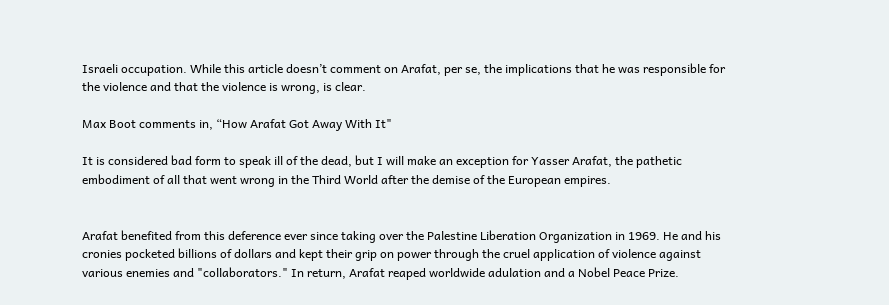Israeli occupation. While this article doesn’t comment on Arafat, per se, the implications that he was responsible for the violence and that the violence is wrong, is clear.

Max Boot comments in, “How Arafat Got Away With It"

It is considered bad form to speak ill of the dead, but I will make an exception for Yasser Arafat, the pathetic embodiment of all that went wrong in the Third World after the demise of the European empires.


Arafat benefited from this deference ever since taking over the Palestine Liberation Organization in 1969. He and his cronies pocketed billions of dollars and kept their grip on power through the cruel application of violence against various enemies and "collaborators." In return, Arafat reaped worldwide adulation and a Nobel Peace Prize.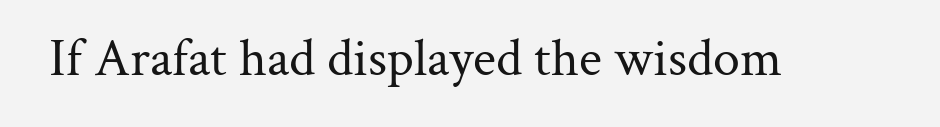If Arafat had displayed the wisdom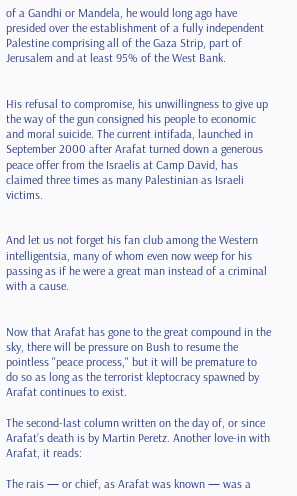of a Gandhi or Mandela, he would long ago have presided over the establishment of a fully independent Palestine comprising all of the Gaza Strip, part of Jerusalem and at least 95% of the West Bank.


His refusal to compromise, his unwillingness to give up the way of the gun consigned his people to economic and moral suicide. The current intifada, launched in September 2000 after Arafat turned down a generous peace offer from the Israelis at Camp David, has claimed three times as many Palestinian as Israeli victims.


And let us not forget his fan club among the Western intelligentsia, many of whom even now weep for his passing as if he were a great man instead of a criminal with a cause.


Now that Arafat has gone to the great compound in the sky, there will be pressure on Bush to resume the pointless "peace process," but it will be premature to do so as long as the terrorist kleptocracy spawned by Arafat continues to exist.

The second-last column written on the day of, or since Arafat’s death is by Martin Peretz. Another love-in with Arafat, it reads:

The rais — or chief, as Arafat was known — was a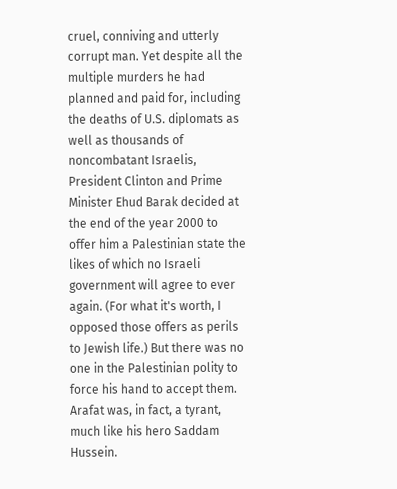cruel, conniving and utterly corrupt man. Yet despite all the multiple murders he had planned and paid for, including the deaths of U.S. diplomats as well as thousands of noncombatant Israelis, President Clinton and Prime Minister Ehud Barak decided at the end of the year 2000 to offer him a Palestinian state the likes of which no Israeli government will agree to ever again. (For what it's worth, I opposed those offers as perils to Jewish life.) But there was no one in the Palestinian polity to force his hand to accept them. Arafat was, in fact, a tyrant, much like his hero Saddam Hussein.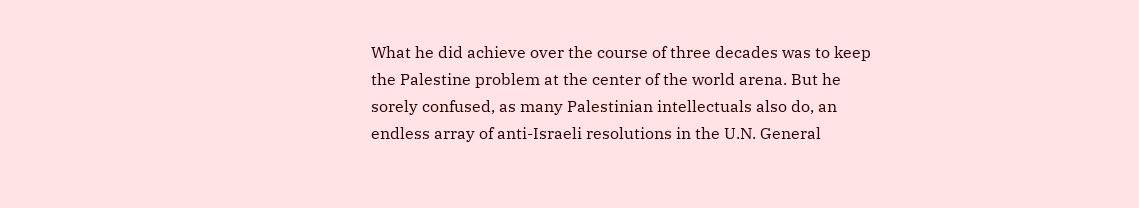What he did achieve over the course of three decades was to keep the Palestine problem at the center of the world arena. But he sorely confused, as many Palestinian intellectuals also do, an endless array of anti-Israeli resolutions in the U.N. General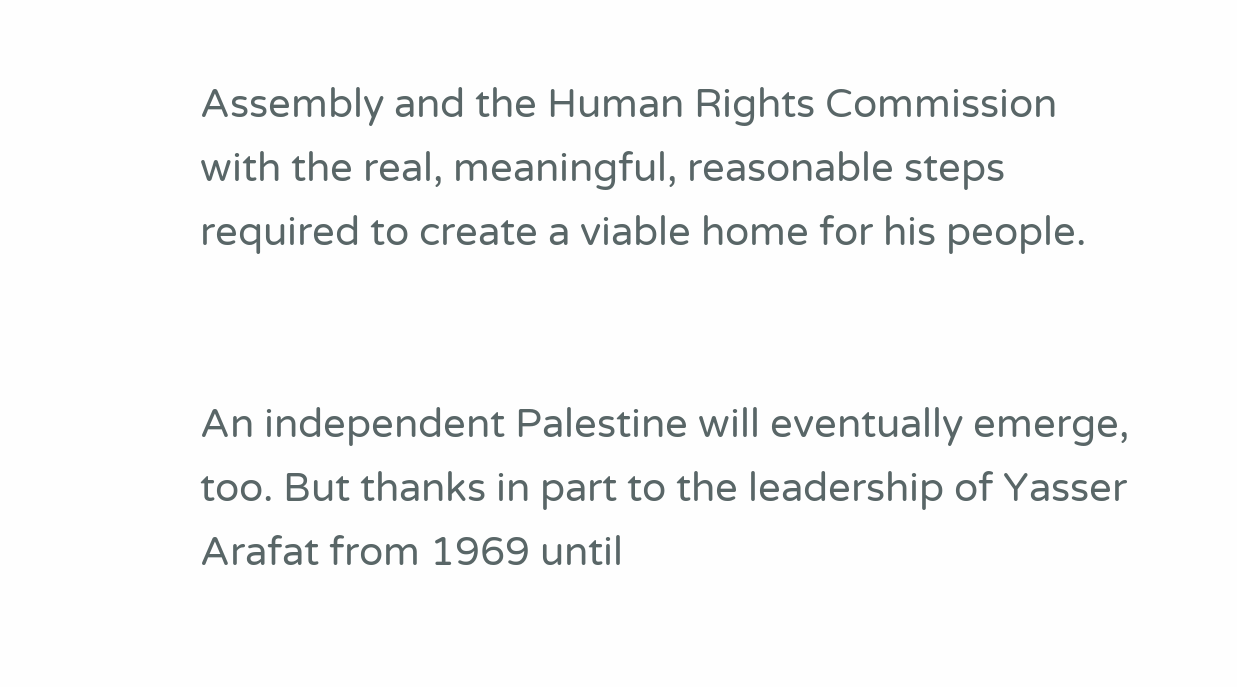Assembly and the Human Rights Commission with the real, meaningful, reasonable steps required to create a viable home for his people.


An independent Palestine will eventually emerge, too. But thanks in part to the leadership of Yasser Arafat from 1969 until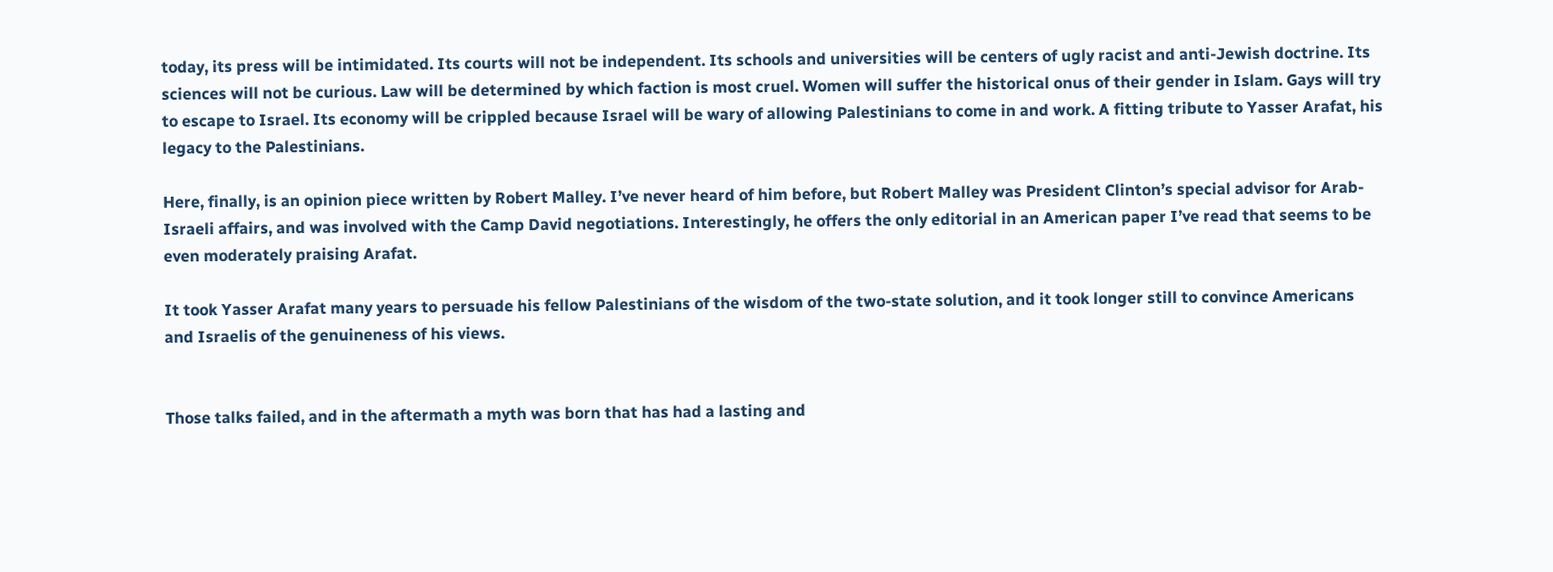today, its press will be intimidated. Its courts will not be independent. Its schools and universities will be centers of ugly racist and anti-Jewish doctrine. Its sciences will not be curious. Law will be determined by which faction is most cruel. Women will suffer the historical onus of their gender in Islam. Gays will try to escape to Israel. Its economy will be crippled because Israel will be wary of allowing Palestinians to come in and work. A fitting tribute to Yasser Arafat, his legacy to the Palestinians.

Here, finally, is an opinion piece written by Robert Malley. I’ve never heard of him before, but Robert Malley was President Clinton’s special advisor for Arab-Israeli affairs, and was involved with the Camp David negotiations. Interestingly, he offers the only editorial in an American paper I’ve read that seems to be even moderately praising Arafat.

It took Yasser Arafat many years to persuade his fellow Palestinians of the wisdom of the two-state solution, and it took longer still to convince Americans and Israelis of the genuineness of his views.


Those talks failed, and in the aftermath a myth was born that has had a lasting and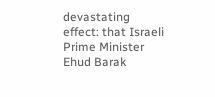devastating effect: that Israeli Prime Minister Ehud Barak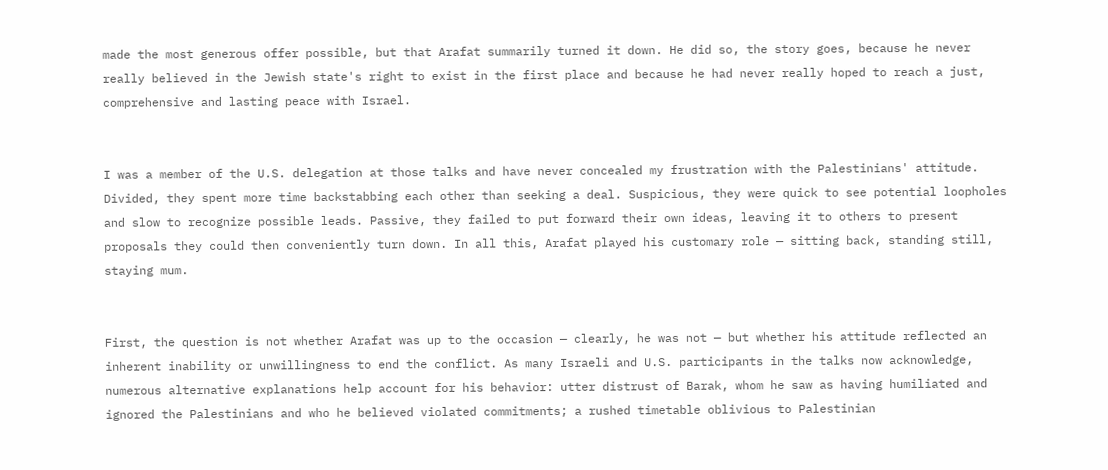made the most generous offer possible, but that Arafat summarily turned it down. He did so, the story goes, because he never really believed in the Jewish state's right to exist in the first place and because he had never really hoped to reach a just, comprehensive and lasting peace with Israel.


I was a member of the U.S. delegation at those talks and have never concealed my frustration with the Palestinians' attitude. Divided, they spent more time backstabbing each other than seeking a deal. Suspicious, they were quick to see potential loopholes and slow to recognize possible leads. Passive, they failed to put forward their own ideas, leaving it to others to present proposals they could then conveniently turn down. In all this, Arafat played his customary role — sitting back, standing still, staying mum.


First, the question is not whether Arafat was up to the occasion — clearly, he was not — but whether his attitude reflected an inherent inability or unwillingness to end the conflict. As many Israeli and U.S. participants in the talks now acknowledge, numerous alternative explanations help account for his behavior: utter distrust of Barak, whom he saw as having humiliated and ignored the Palestinians and who he believed violated commitments; a rushed timetable oblivious to Palestinian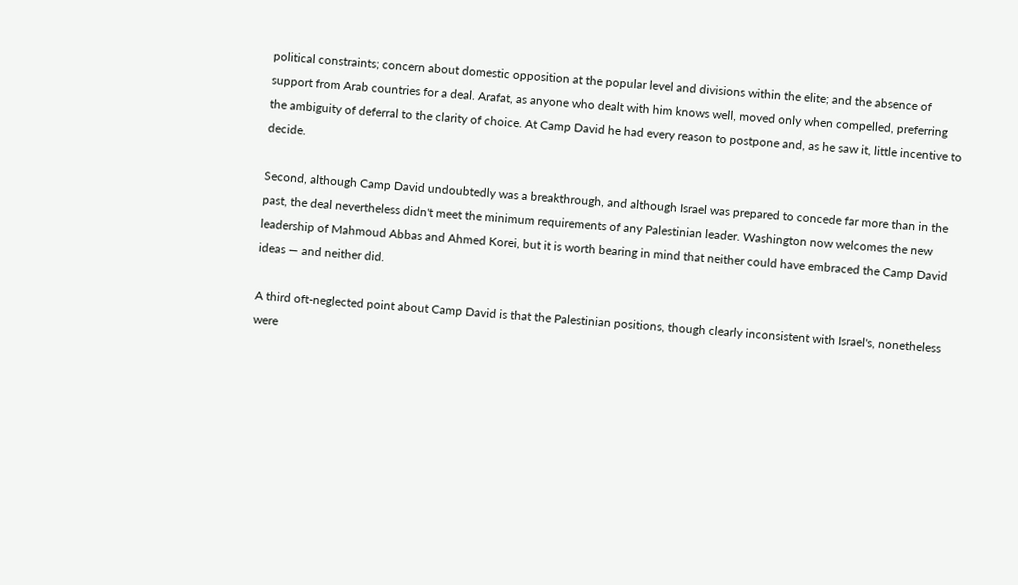political constraints; concern about domestic opposition at the popular level and divisions within the elite; and the absence of support from Arab countries for a deal. Arafat, as anyone who dealt with him knows well, moved only when compelled, preferring the ambiguity of deferral to the clarity of choice. At Camp David he had every reason to postpone and, as he saw it, little incentive to decide.

Second, although Camp David undoubtedly was a breakthrough, and although Israel was prepared to concede far more than in the past, the deal nevertheless didn't meet the minimum requirements of any Palestinian leader. Washington now welcomes the new leadership of Mahmoud Abbas and Ahmed Korei, but it is worth bearing in mind that neither could have embraced the Camp David ideas — and neither did.

A third oft-neglected point about Camp David is that the Palestinian positions, though clearly inconsistent with Israel's, nonetheless were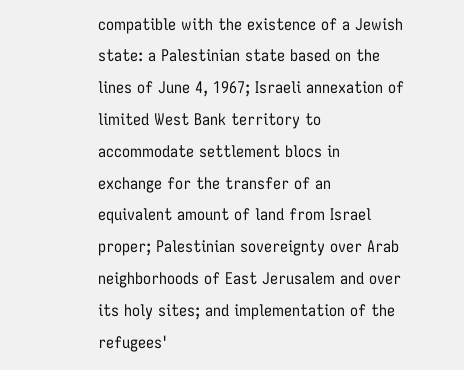compatible with the existence of a Jewish state: a Palestinian state based on the lines of June 4, 1967; Israeli annexation of limited West Bank territory to accommodate settlement blocs in exchange for the transfer of an equivalent amount of land from Israel proper; Palestinian sovereignty over Arab neighborhoods of East Jerusalem and over its holy sites; and implementation of the refugees'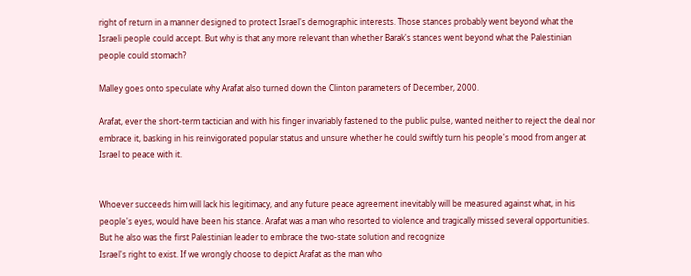right of return in a manner designed to protect Israel's demographic interests. Those stances probably went beyond what the Israeli people could accept. But why is that any more relevant than whether Barak's stances went beyond what the Palestinian people could stomach?

Malley goes onto speculate why Arafat also turned down the Clinton parameters of December, 2000.

Arafat, ever the short-term tactician and with his finger invariably fastened to the public pulse, wanted neither to reject the deal nor embrace it, basking in his reinvigorated popular status and unsure whether he could swiftly turn his people's mood from anger at Israel to peace with it.


Whoever succeeds him will lack his legitimacy, and any future peace agreement inevitably will be measured against what, in his people's eyes, would have been his stance. Arafat was a man who resorted to violence and tragically missed several opportunities. But he also was the first Palestinian leader to embrace the two-state solution and recognize
Israel's right to exist. If we wrongly choose to depict Arafat as the man who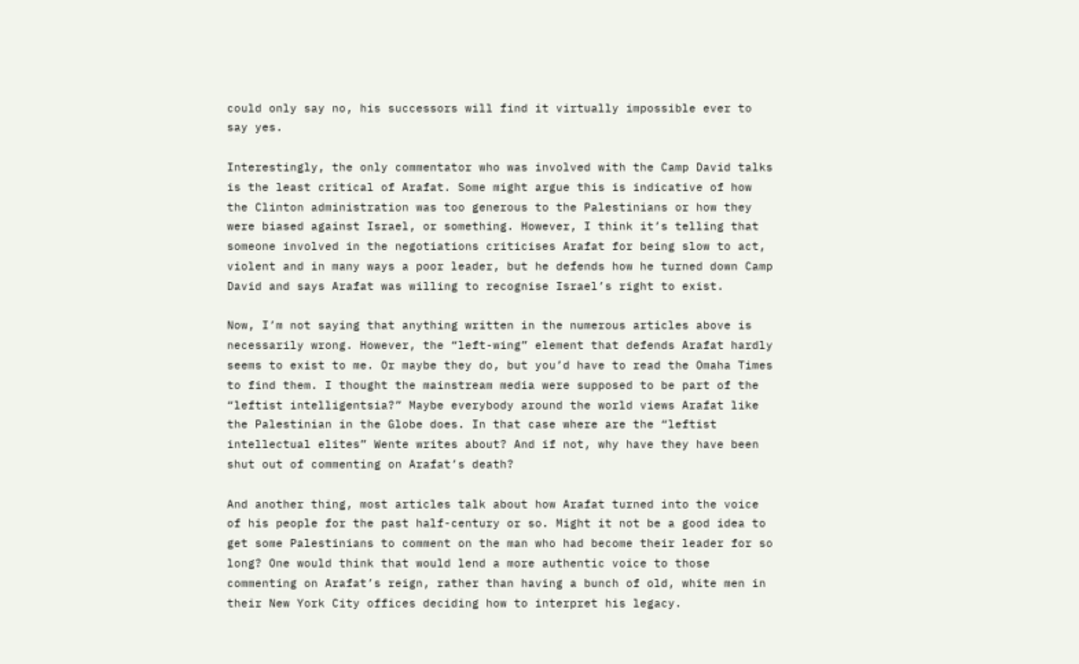could only say no, his successors will find it virtually impossible ever to say yes.

Interestingly, the only commentator who was involved with the Camp David talks is the least critical of Arafat. Some might argue this is indicative of how the Clinton administration was too generous to the Palestinians or how they were biased against Israel, or something. However, I think it’s telling that someone involved in the negotiations criticises Arafat for being slow to act, violent and in many ways a poor leader, but he defends how he turned down Camp David and says Arafat was willing to recognise Israel’s right to exist.

Now, I’m not saying that anything written in the numerous articles above is necessarily wrong. However, the “left-wing” element that defends Arafat hardly seems to exist to me. Or maybe they do, but you’d have to read the Omaha Times to find them. I thought the mainstream media were supposed to be part of the “leftist intelligentsia?” Maybe everybody around the world views Arafat like the Palestinian in the Globe does. In that case where are the “leftist intellectual elites” Wente writes about? And if not, why have they have been shut out of commenting on Arafat’s death?

And another thing, most articles talk about how Arafat turned into the voice of his people for the past half-century or so. Might it not be a good idea to get some Palestinians to comment on the man who had become their leader for so long? One would think that would lend a more authentic voice to those commenting on Arafat’s reign, rather than having a bunch of old, white men in their New York City offices deciding how to interpret his legacy.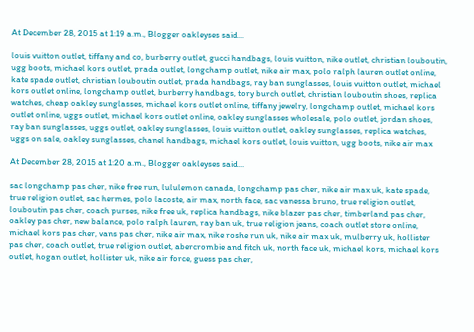At December 28, 2015 at 1:19 a.m., Blogger oakleyses said...

louis vuitton outlet, tiffany and co, burberry outlet, gucci handbags, louis vuitton, nike outlet, christian louboutin, ugg boots, michael kors outlet, prada outlet, longchamp outlet, nike air max, polo ralph lauren outlet online, kate spade outlet, christian louboutin outlet, prada handbags, ray ban sunglasses, louis vuitton outlet, michael kors outlet online, longchamp outlet, burberry handbags, tory burch outlet, christian louboutin shoes, replica watches, cheap oakley sunglasses, michael kors outlet online, tiffany jewelry, longchamp outlet, michael kors outlet online, uggs outlet, michael kors outlet online, oakley sunglasses wholesale, polo outlet, jordan shoes, ray ban sunglasses, uggs outlet, oakley sunglasses, louis vuitton outlet, oakley sunglasses, replica watches, uggs on sale, oakley sunglasses, chanel handbags, michael kors outlet, louis vuitton, ugg boots, nike air max

At December 28, 2015 at 1:20 a.m., Blogger oakleyses said...

sac longchamp pas cher, nike free run, lululemon canada, longchamp pas cher, nike air max uk, kate spade, true religion outlet, sac hermes, polo lacoste, air max, north face, sac vanessa bruno, true religion outlet, louboutin pas cher, coach purses, nike free uk, replica handbags, nike blazer pas cher, timberland pas cher, oakley pas cher, new balance, polo ralph lauren, ray ban uk, true religion jeans, coach outlet store online, michael kors pas cher, vans pas cher, nike air max, nike roshe run uk, nike air max uk, mulberry uk, hollister pas cher, coach outlet, true religion outlet, abercrombie and fitch uk, north face uk, michael kors, michael kors outlet, hogan outlet, hollister uk, nike air force, guess pas cher,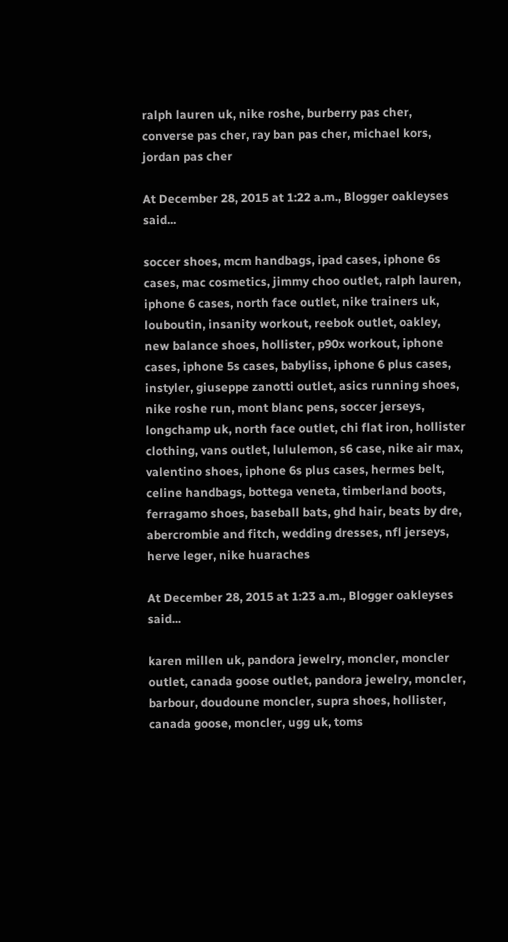ralph lauren uk, nike roshe, burberry pas cher, converse pas cher, ray ban pas cher, michael kors, jordan pas cher

At December 28, 2015 at 1:22 a.m., Blogger oakleyses said...

soccer shoes, mcm handbags, ipad cases, iphone 6s cases, mac cosmetics, jimmy choo outlet, ralph lauren, iphone 6 cases, north face outlet, nike trainers uk, louboutin, insanity workout, reebok outlet, oakley, new balance shoes, hollister, p90x workout, iphone cases, iphone 5s cases, babyliss, iphone 6 plus cases, instyler, giuseppe zanotti outlet, asics running shoes, nike roshe run, mont blanc pens, soccer jerseys, longchamp uk, north face outlet, chi flat iron, hollister clothing, vans outlet, lululemon, s6 case, nike air max, valentino shoes, iphone 6s plus cases, hermes belt, celine handbags, bottega veneta, timberland boots, ferragamo shoes, baseball bats, ghd hair, beats by dre, abercrombie and fitch, wedding dresses, nfl jerseys, herve leger, nike huaraches

At December 28, 2015 at 1:23 a.m., Blogger oakleyses said...

karen millen uk, pandora jewelry, moncler, moncler outlet, canada goose outlet, pandora jewelry, moncler, barbour, doudoune moncler, supra shoes, hollister, canada goose, moncler, ugg uk, toms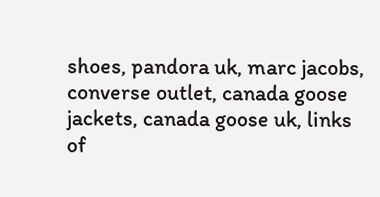shoes, pandora uk, marc jacobs, converse outlet, canada goose jackets, canada goose uk, links of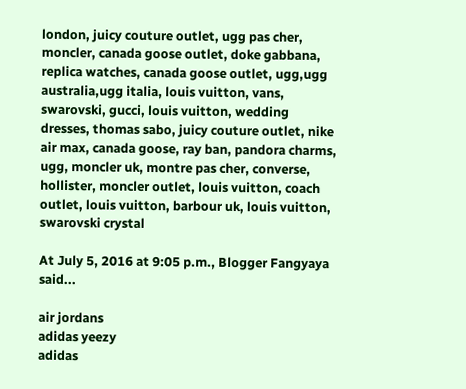london, juicy couture outlet, ugg pas cher, moncler, canada goose outlet, doke gabbana, replica watches, canada goose outlet, ugg,ugg australia,ugg italia, louis vuitton, vans, swarovski, gucci, louis vuitton, wedding dresses, thomas sabo, juicy couture outlet, nike air max, canada goose, ray ban, pandora charms, ugg, moncler uk, montre pas cher, converse, hollister, moncler outlet, louis vuitton, coach outlet, louis vuitton, barbour uk, louis vuitton, swarovski crystal

At July 5, 2016 at 9:05 p.m., Blogger Fangyaya said...

air jordans
adidas yeezy
adidas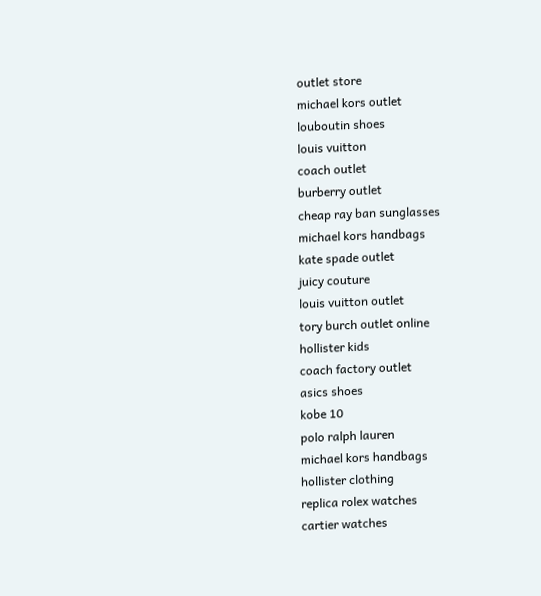outlet store
michael kors outlet
louboutin shoes
louis vuitton
coach outlet
burberry outlet
cheap ray ban sunglasses
michael kors handbags
kate spade outlet
juicy couture
louis vuitton outlet
tory burch outlet online
hollister kids
coach factory outlet
asics shoes
kobe 10
polo ralph lauren
michael kors handbags
hollister clothing
replica rolex watches
cartier watches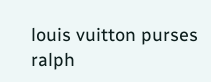louis vuitton purses
ralph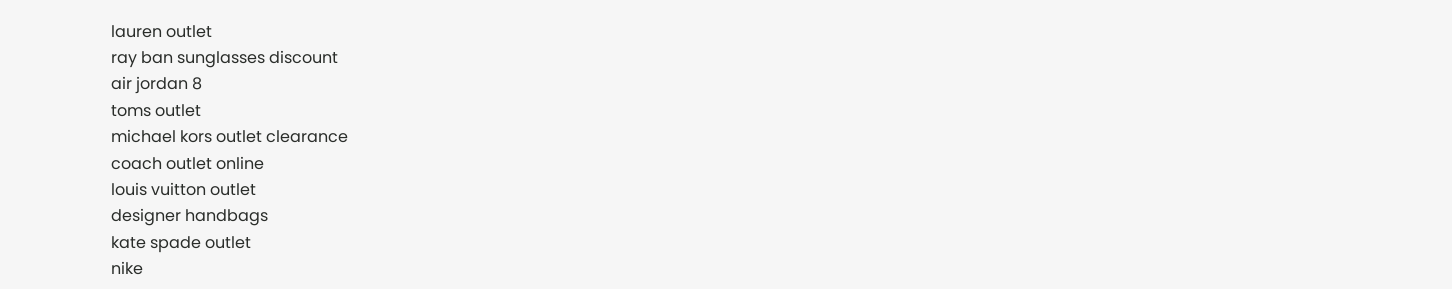lauren outlet
ray ban sunglasses discount
air jordan 8
toms outlet
michael kors outlet clearance
coach outlet online
louis vuitton outlet
designer handbags
kate spade outlet
nike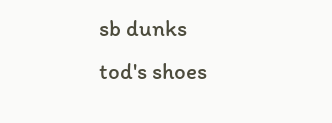sb dunks
tod's shoes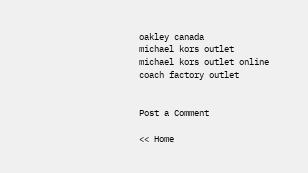oakley canada
michael kors outlet
michael kors outlet online
coach factory outlet


Post a Comment

<< Home